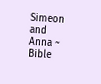Simeon and Anna ~ Bible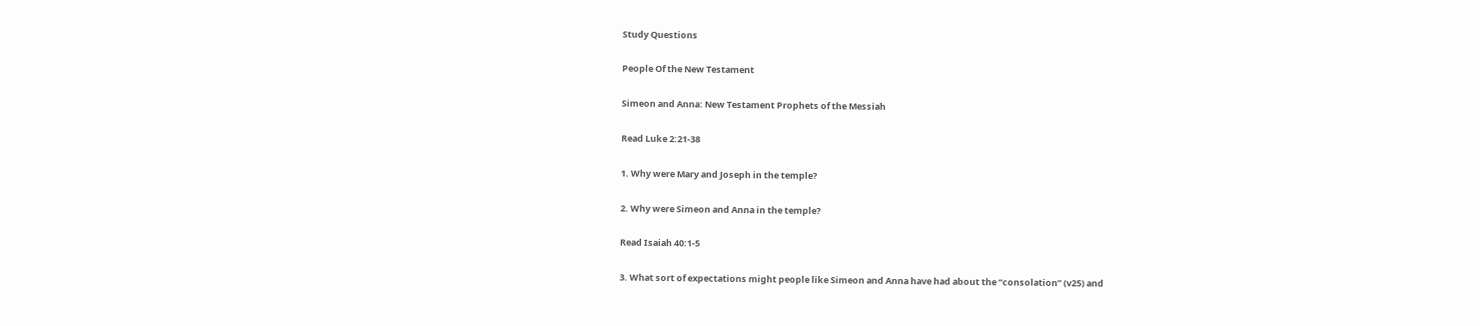Study Questions

People Of the New Testament

Simeon and Anna: New Testament Prophets of the Messiah

Read Luke 2:21-38

1. Why were Mary and Joseph in the temple?

2. Why were Simeon and Anna in the temple?

Read Isaiah 40:1-5

3. What sort of expectations might people like Simeon and Anna have had about the “consolation” (v25) and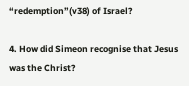“redemption”(v38) of Israel?

4. How did Simeon recognise that Jesus was the Christ?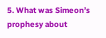5. What was Simeon’s prophesy about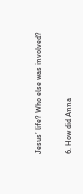Jesus’ life? Who else was involved?

6. How did Anna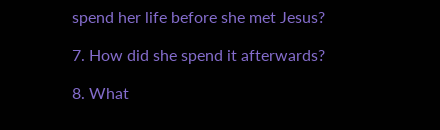spend her life before she met Jesus?

7. How did she spend it afterwards?

8. What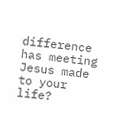difference has meeting Jesus made to your life?